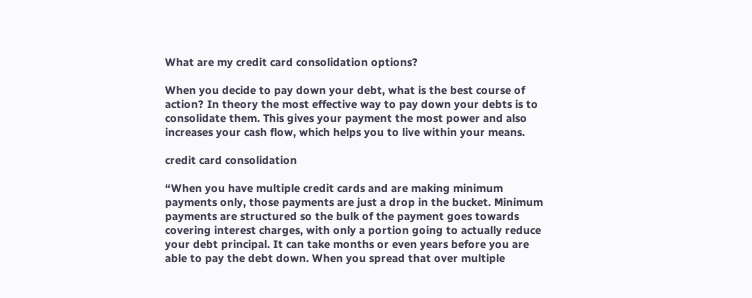What are my credit card consolidation options?

When you decide to pay down your debt, what is the best course of action? In theory the most effective way to pay down your debts is to consolidate them. This gives your payment the most power and also increases your cash flow, which helps you to live within your means.

credit card consolidation

“When you have multiple credit cards and are making minimum payments only, those payments are just a drop in the bucket. Minimum payments are structured so the bulk of the payment goes towards covering interest charges, with only a portion going to actually reduce your debt principal. It can take months or even years before you are able to pay the debt down. When you spread that over multiple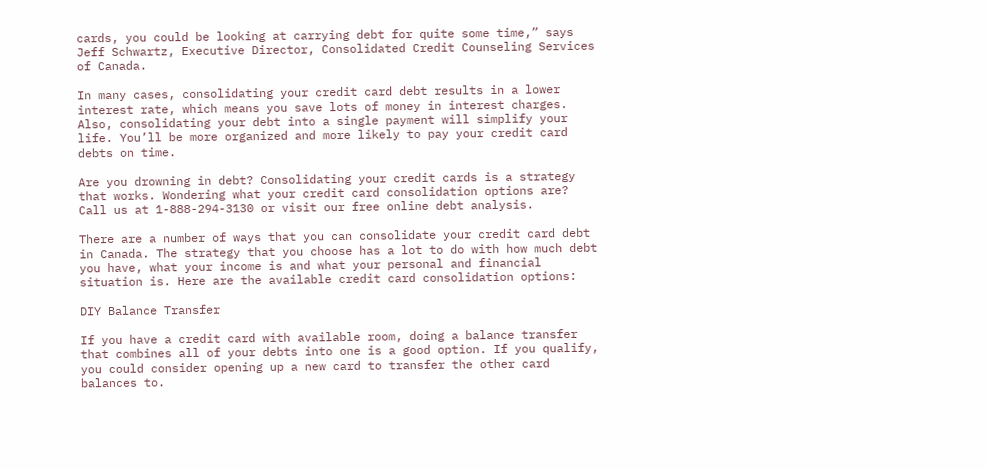cards, you could be looking at carrying debt for quite some time,” says Jeff Schwartz, Executive Director, Consolidated Credit Counseling Services of Canada.

In many cases, consolidating your credit card debt results in a lower interest rate, which means you save lots of money in interest charges. Also, consolidating your debt into a single payment will simplify your life. You’ll be more organized and more likely to pay your credit card debts on time.

Are you drowning in debt? Consolidating your credit cards is a strategy that works. Wondering what your credit card consolidation options are? Call us at 1-888-294-3130 or visit our free online debt analysis.

There are a number of ways that you can consolidate your credit card debt in Canada. The strategy that you choose has a lot to do with how much debt you have, what your income is and what your personal and financial situation is. Here are the available credit card consolidation options:

DIY Balance Transfer

If you have a credit card with available room, doing a balance transfer that combines all of your debts into one is a good option. If you qualify, you could consider opening up a new card to transfer the other card balances to.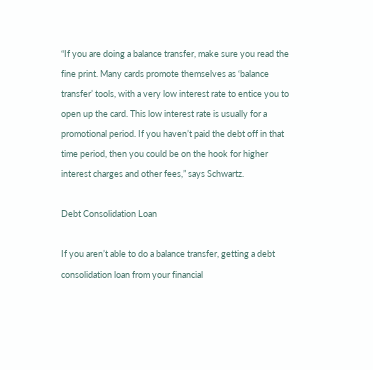“If you are doing a balance transfer, make sure you read the fine print. Many cards promote themselves as ‘balance transfer’ tools, with a very low interest rate to entice you to open up the card. This low interest rate is usually for a promotional period. If you haven’t paid the debt off in that time period, then you could be on the hook for higher interest charges and other fees,” says Schwartz.

Debt Consolidation Loan

If you aren’t able to do a balance transfer, getting a debt consolidation loan from your financial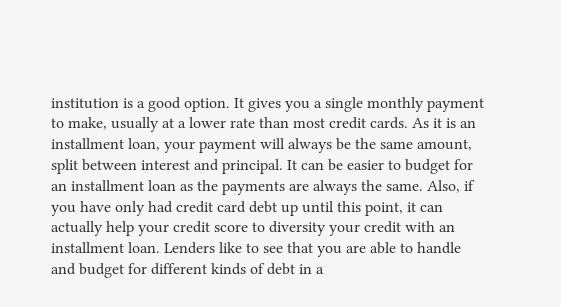institution is a good option. It gives you a single monthly payment to make, usually at a lower rate than most credit cards. As it is an installment loan, your payment will always be the same amount, split between interest and principal. It can be easier to budget for an installment loan as the payments are always the same. Also, if you have only had credit card debt up until this point, it can actually help your credit score to diversity your credit with an installment loan. Lenders like to see that you are able to handle and budget for different kinds of debt in a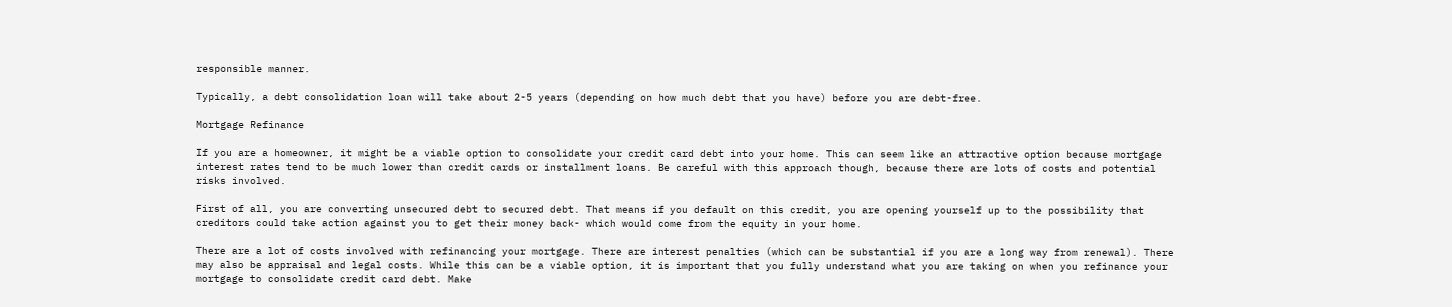responsible manner.

Typically, a debt consolidation loan will take about 2-5 years (depending on how much debt that you have) before you are debt-free.

Mortgage Refinance

If you are a homeowner, it might be a viable option to consolidate your credit card debt into your home. This can seem like an attractive option because mortgage interest rates tend to be much lower than credit cards or installment loans. Be careful with this approach though, because there are lots of costs and potential risks involved.

First of all, you are converting unsecured debt to secured debt. That means if you default on this credit, you are opening yourself up to the possibility that creditors could take action against you to get their money back- which would come from the equity in your home.

There are a lot of costs involved with refinancing your mortgage. There are interest penalties (which can be substantial if you are a long way from renewal). There may also be appraisal and legal costs. While this can be a viable option, it is important that you fully understand what you are taking on when you refinance your mortgage to consolidate credit card debt. Make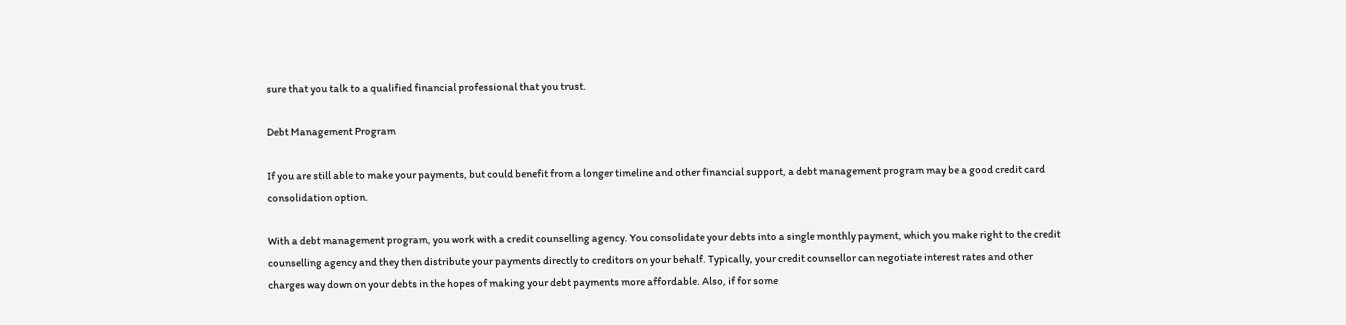sure that you talk to a qualified financial professional that you trust.

Debt Management Program

If you are still able to make your payments, but could benefit from a longer timeline and other financial support, a debt management program may be a good credit card consolidation option.

With a debt management program, you work with a credit counselling agency. You consolidate your debts into a single monthly payment, which you make right to the credit counselling agency and they then distribute your payments directly to creditors on your behalf. Typically, your credit counsellor can negotiate interest rates and other charges way down on your debts in the hopes of making your debt payments more affordable. Also, if for some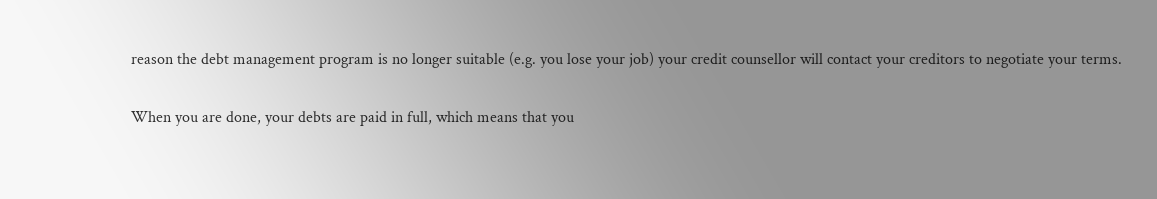reason the debt management program is no longer suitable (e.g. you lose your job) your credit counsellor will contact your creditors to negotiate your terms.

When you are done, your debts are paid in full, which means that you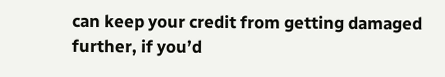can keep your credit from getting damaged further, if you’d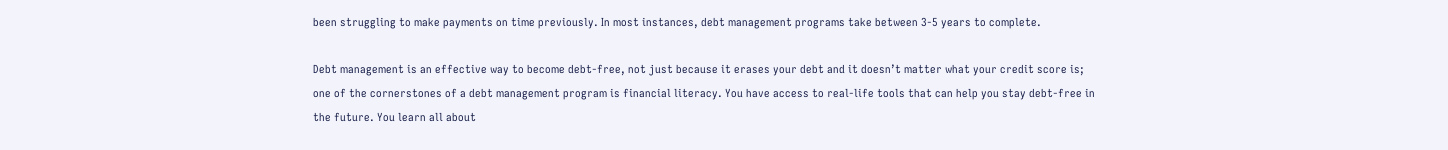been struggling to make payments on time previously. In most instances, debt management programs take between 3-5 years to complete.

Debt management is an effective way to become debt-free, not just because it erases your debt and it doesn’t matter what your credit score is; one of the cornerstones of a debt management program is financial literacy. You have access to real-life tools that can help you stay debt-free in the future. You learn all about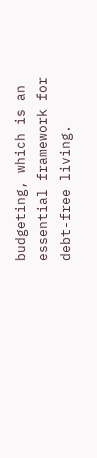budgeting, which is an essential framework for debt-free living.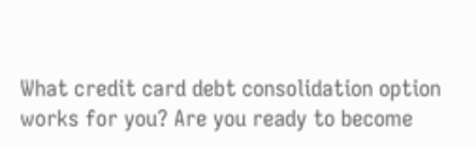What credit card debt consolidation option works for you? Are you ready to become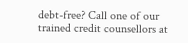debt-free? Call one of our trained credit counsellors at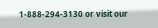1-888-294-3130 or visit our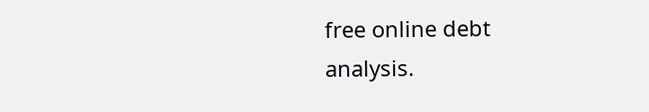free online debt analysis.